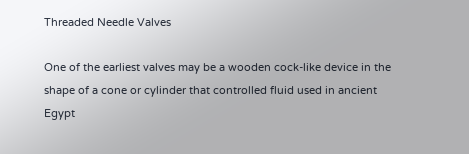Threaded Needle Valves

One of the earliest valves may be a wooden cock-like device in the shape of a cone or cylinder that controlled fluid used in ancient Egypt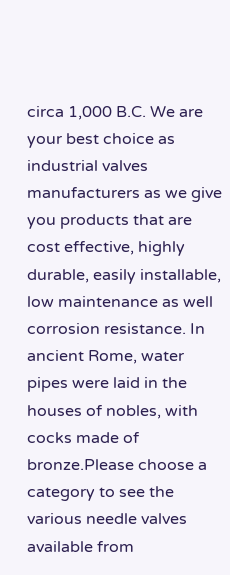circa 1,000 B.C. We are your best choice as industrial valves manufacturers as we give you products that are cost effective, highly durable, easily installable, low maintenance as well corrosion resistance. In ancient Rome, water pipes were laid in the houses of nobles, with cocks made of bronze.Please choose a category to see the various needle valves available from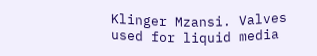Klinger Mzansi. Valves used for liquid media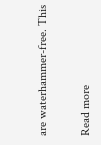are waterhammer-free. This


Read more